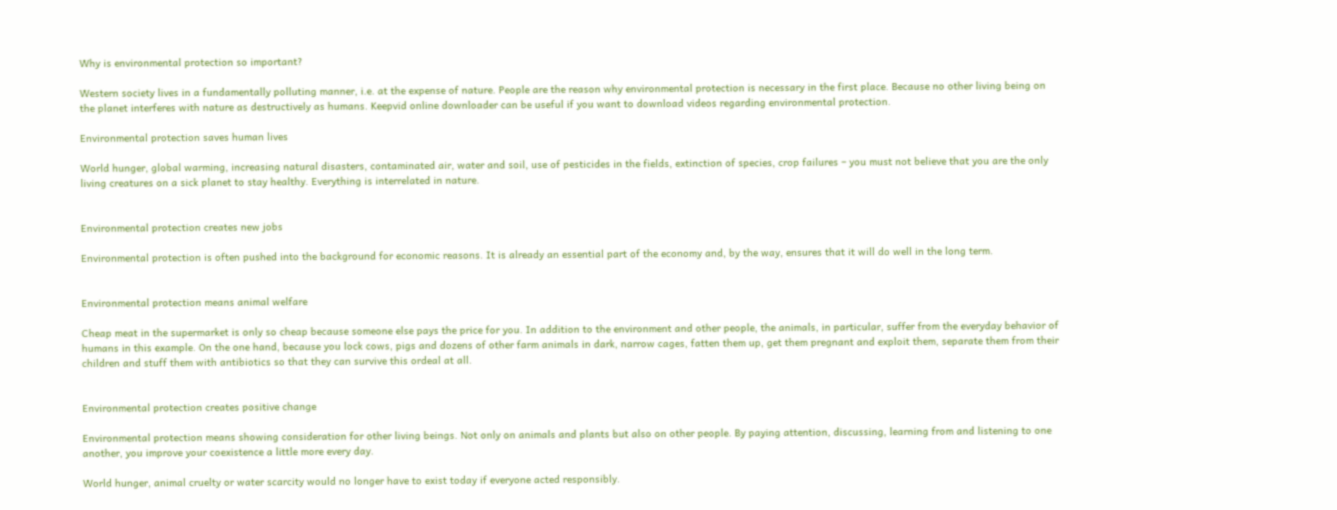Why is environmental protection so important?

Western society lives in a fundamentally polluting manner, i.e. at the expense of nature. People are the reason why environmental protection is necessary in the first place. Because no other living being on the planet interferes with nature as destructively as humans. Keepvid online downloader can be useful if you want to download videos regarding environmental protection.

Environmental protection saves human lives

World hunger, global warming, increasing natural disasters, contaminated air, water and soil, use of pesticides in the fields, extinction of species, crop failures – you must not believe that you are the only living creatures on a sick planet to stay healthy. Everything is interrelated in nature.


Environmental protection creates new jobs

Environmental protection is often pushed into the background for economic reasons. It is already an essential part of the economy and, by the way, ensures that it will do well in the long term.


Environmental protection means animal welfare

Cheap meat in the supermarket is only so cheap because someone else pays the price for you. In addition to the environment and other people, the animals, in particular, suffer from the everyday behavior of humans in this example. On the one hand, because you lock cows, pigs and dozens of other farm animals in dark, narrow cages, fatten them up, get them pregnant and exploit them, separate them from their children and stuff them with antibiotics so that they can survive this ordeal at all.


Environmental protection creates positive change

Environmental protection means showing consideration for other living beings. Not only on animals and plants but also on other people. By paying attention, discussing, learning from and listening to one another, you improve your coexistence a little more every day.

World hunger, animal cruelty or water scarcity would no longer have to exist today if everyone acted responsibly.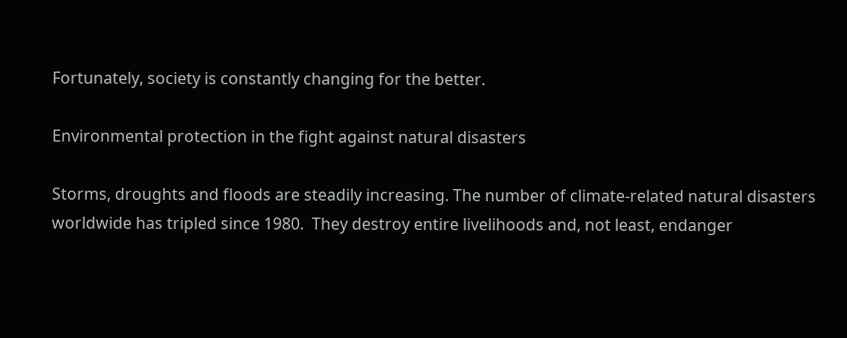Fortunately, society is constantly changing for the better.

Environmental protection in the fight against natural disasters

Storms, droughts and floods are steadily increasing. The number of climate-related natural disasters worldwide has tripled since 1980.  They destroy entire livelihoods and, not least, endanger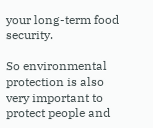your long-term food security.

So environmental protection is also very important to protect people and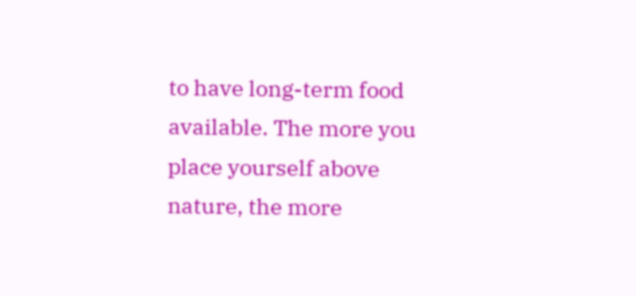to have long-term food available. The more you place yourself above nature, the more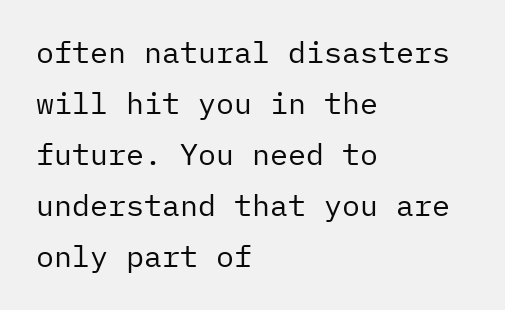often natural disasters will hit you in the future. You need to understand that you are only part of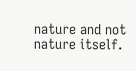nature and not nature itself.